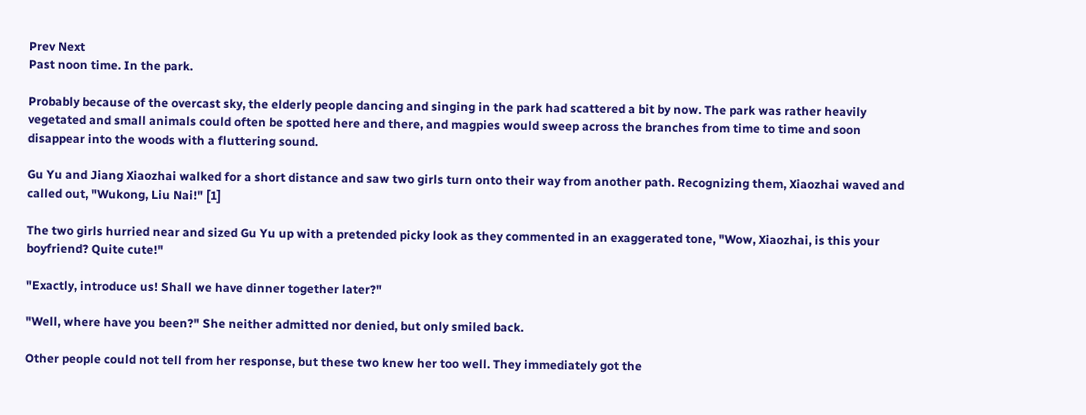Prev Next
Past noon time. In the park.

Probably because of the overcast sky, the elderly people dancing and singing in the park had scattered a bit by now. The park was rather heavily vegetated and small animals could often be spotted here and there, and magpies would sweep across the branches from time to time and soon disappear into the woods with a fluttering sound.

Gu Yu and Jiang Xiaozhai walked for a short distance and saw two girls turn onto their way from another path. Recognizing them, Xiaozhai waved and called out, "Wukong, Liu Nai!" [1]

The two girls hurried near and sized Gu Yu up with a pretended picky look as they commented in an exaggerated tone, "Wow, Xiaozhai, is this your boyfriend? Quite cute!"

"Exactly, introduce us! Shall we have dinner together later?"

"Well, where have you been?" She neither admitted nor denied, but only smiled back.

Other people could not tell from her response, but these two knew her too well. They immediately got the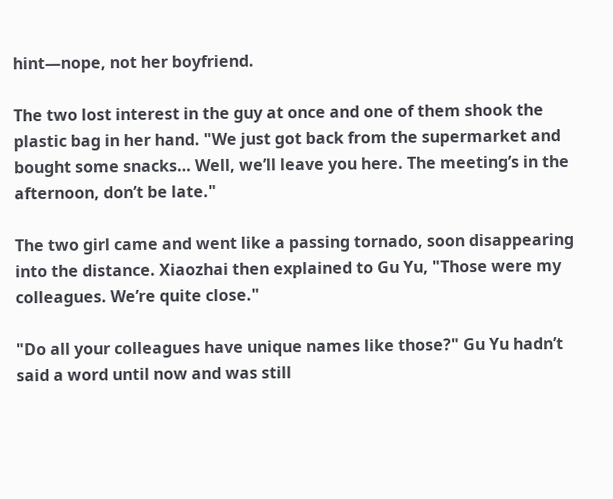hint—nope, not her boyfriend.

The two lost interest in the guy at once and one of them shook the plastic bag in her hand. "We just got back from the supermarket and bought some snacks… Well, we’ll leave you here. The meeting’s in the afternoon, don’t be late."

The two girl came and went like a passing tornado, soon disappearing into the distance. Xiaozhai then explained to Gu Yu, "Those were my colleagues. We’re quite close."

"Do all your colleagues have unique names like those?" Gu Yu hadn’t said a word until now and was still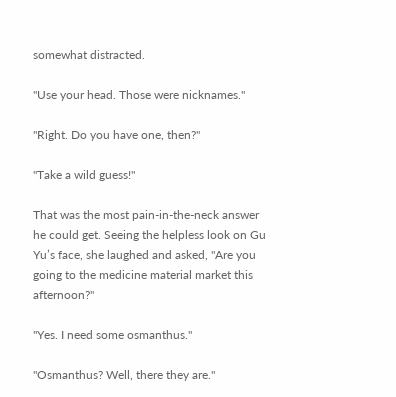somewhat distracted.

"Use your head. Those were nicknames."

"Right. Do you have one, then?"

"Take a wild guess!"

That was the most pain-in-the-neck answer he could get. Seeing the helpless look on Gu Yu’s face, she laughed and asked, "Are you going to the medicine material market this afternoon?"

"Yes. I need some osmanthus."

"Osmanthus? Well, there they are."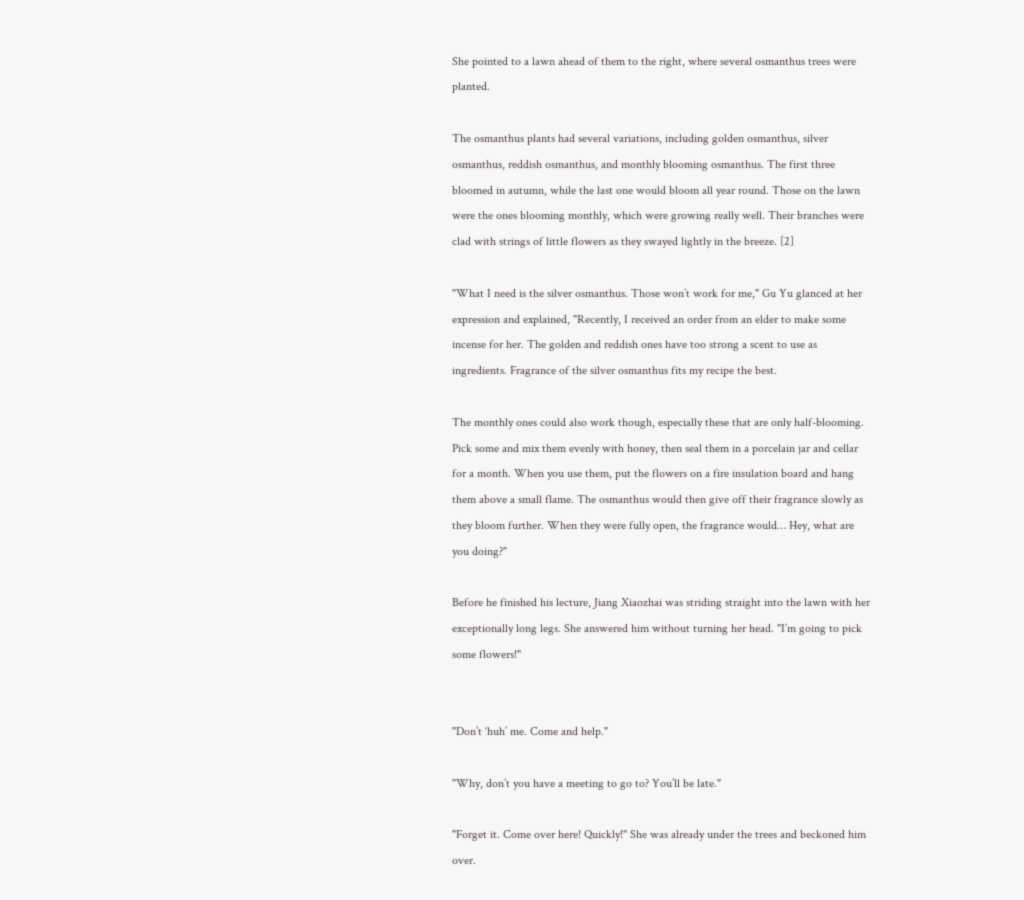She pointed to a lawn ahead of them to the right, where several osmanthus trees were planted.

The osmanthus plants had several variations, including golden osmanthus, silver osmanthus, reddish osmanthus, and monthly blooming osmanthus. The first three bloomed in autumn, while the last one would bloom all year round. Those on the lawn were the ones blooming monthly, which were growing really well. Their branches were clad with strings of little flowers as they swayed lightly in the breeze. [2]

"What I need is the silver osmanthus. Those won’t work for me," Gu Yu glanced at her expression and explained, "Recently, I received an order from an elder to make some incense for her. The golden and reddish ones have too strong a scent to use as ingredients. Fragrance of the silver osmanthus fits my recipe the best.

The monthly ones could also work though, especially these that are only half-blooming. Pick some and mix them evenly with honey, then seal them in a porcelain jar and cellar for a month. When you use them, put the flowers on a fire insulation board and hang them above a small flame. The osmanthus would then give off their fragrance slowly as they bloom further. When they were fully open, the fragrance would… Hey, what are you doing?"

Before he finished his lecture, Jiang Xiaozhai was striding straight into the lawn with her exceptionally long legs. She answered him without turning her head. "I’m going to pick some flowers!"


"Don’t ‘huh’ me. Come and help."

"Why, don’t you have a meeting to go to? You’ll be late."

"Forget it. Come over here! Quickly!" She was already under the trees and beckoned him over.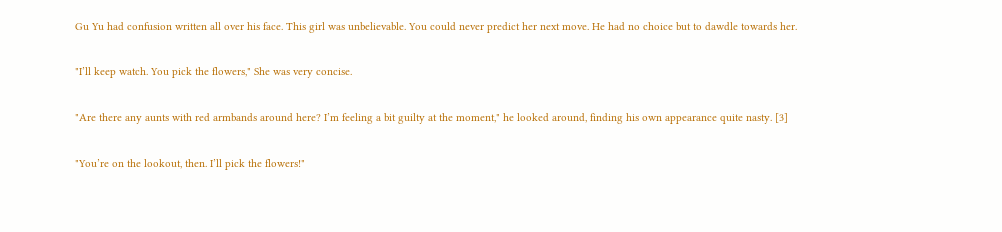Gu Yu had confusion written all over his face. This girl was unbelievable. You could never predict her next move. He had no choice but to dawdle towards her.

"I’ll keep watch. You pick the flowers," She was very concise.

"Are there any aunts with red armbands around here? I’m feeling a bit guilty at the moment," he looked around, finding his own appearance quite nasty. [3]

"You’re on the lookout, then. I’ll pick the flowers!"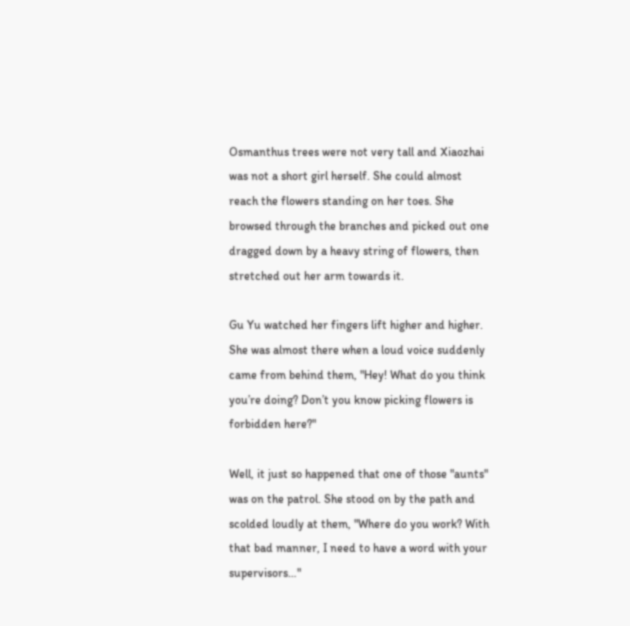Osmanthus trees were not very tall and Xiaozhai was not a short girl herself. She could almost reach the flowers standing on her toes. She browsed through the branches and picked out one dragged down by a heavy string of flowers, then stretched out her arm towards it.

Gu Yu watched her fingers lift higher and higher. She was almost there when a loud voice suddenly came from behind them, "Hey! What do you think you’re doing? Don’t you know picking flowers is forbidden here?"

Well, it just so happened that one of those "aunts" was on the patrol. She stood on by the path and scolded loudly at them, "Where do you work? With that bad manner, I need to have a word with your supervisors…"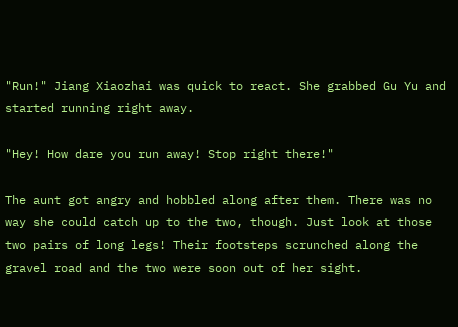"Run!" Jiang Xiaozhai was quick to react. She grabbed Gu Yu and started running right away.

"Hey! How dare you run away! Stop right there!"

The aunt got angry and hobbled along after them. There was no way she could catch up to the two, though. Just look at those two pairs of long legs! Their footsteps scrunched along the gravel road and the two were soon out of her sight.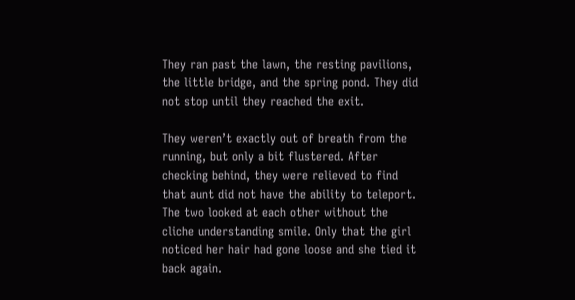They ran past the lawn, the resting pavilions, the little bridge, and the spring pond. They did not stop until they reached the exit.

They weren’t exactly out of breath from the running, but only a bit flustered. After checking behind, they were relieved to find that aunt did not have the ability to teleport. The two looked at each other without the cliche understanding smile. Only that the girl noticed her hair had gone loose and she tied it back again.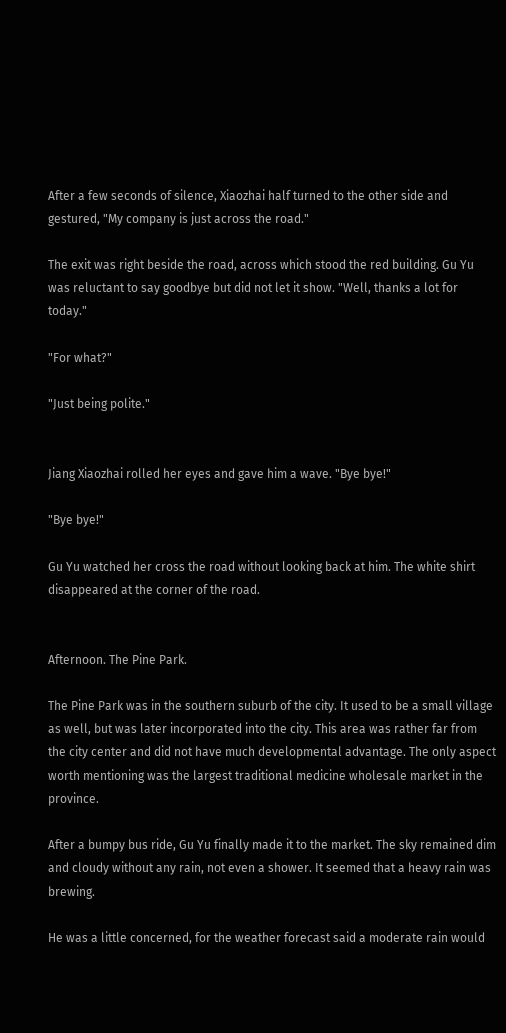After a few seconds of silence, Xiaozhai half turned to the other side and gestured, "My company is just across the road."

The exit was right beside the road, across which stood the red building. Gu Yu was reluctant to say goodbye but did not let it show. "Well, thanks a lot for today."

"For what?"

"Just being polite."


Jiang Xiaozhai rolled her eyes and gave him a wave. "Bye bye!"

"Bye bye!"

Gu Yu watched her cross the road without looking back at him. The white shirt disappeared at the corner of the road.


Afternoon. The Pine Park.

The Pine Park was in the southern suburb of the city. It used to be a small village as well, but was later incorporated into the city. This area was rather far from the city center and did not have much developmental advantage. The only aspect worth mentioning was the largest traditional medicine wholesale market in the province.

After a bumpy bus ride, Gu Yu finally made it to the market. The sky remained dim and cloudy without any rain, not even a shower. It seemed that a heavy rain was brewing.

He was a little concerned, for the weather forecast said a moderate rain would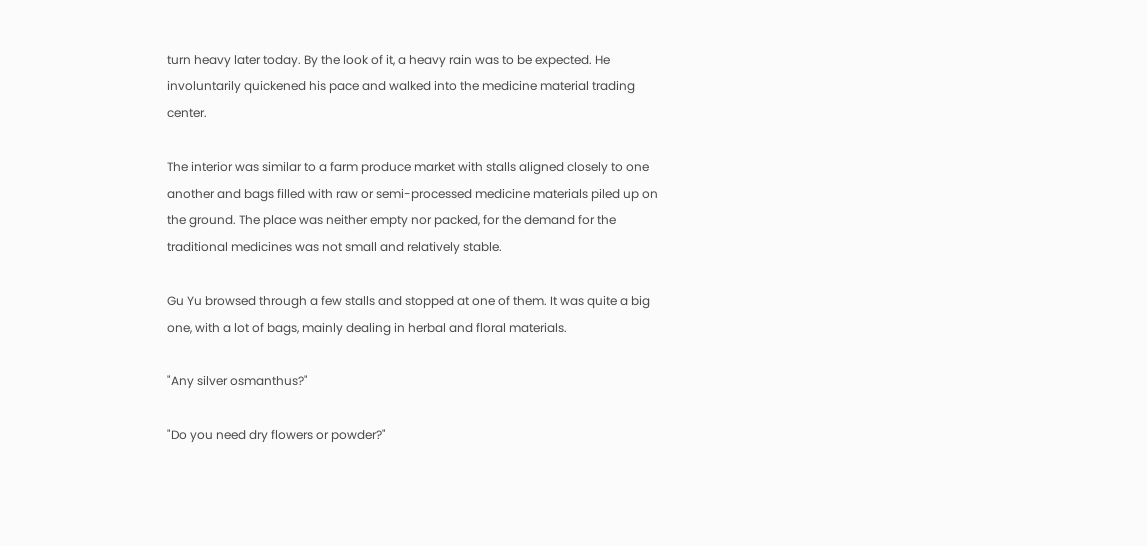turn heavy later today. By the look of it, a heavy rain was to be expected. He involuntarily quickened his pace and walked into the medicine material trading center.

The interior was similar to a farm produce market with stalls aligned closely to one another and bags filled with raw or semi-processed medicine materials piled up on the ground. The place was neither empty nor packed, for the demand for the traditional medicines was not small and relatively stable.

Gu Yu browsed through a few stalls and stopped at one of them. It was quite a big one, with a lot of bags, mainly dealing in herbal and floral materials.

"Any silver osmanthus?"

"Do you need dry flowers or powder?"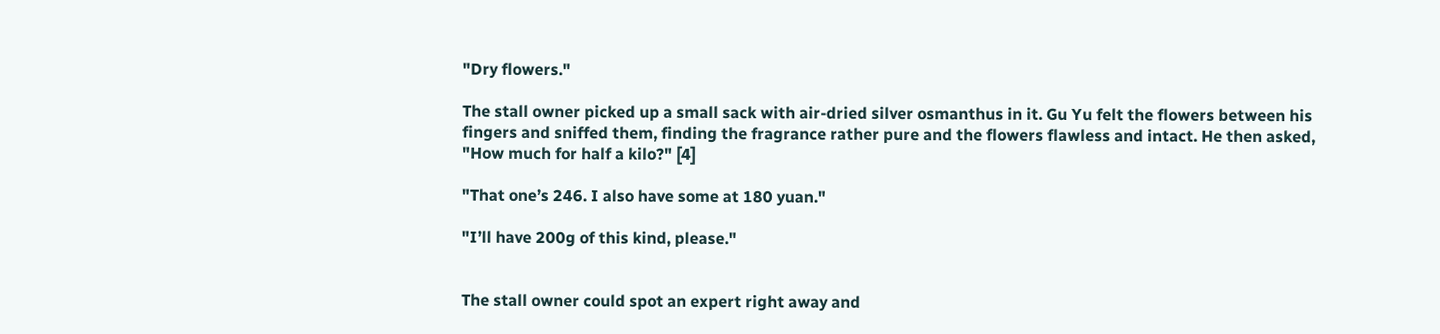"Dry flowers."

The stall owner picked up a small sack with air-dried silver osmanthus in it. Gu Yu felt the flowers between his fingers and sniffed them, finding the fragrance rather pure and the flowers flawless and intact. He then asked, "How much for half a kilo?" [4]

"That one’s 246. I also have some at 180 yuan."

"I’ll have 200g of this kind, please."


The stall owner could spot an expert right away and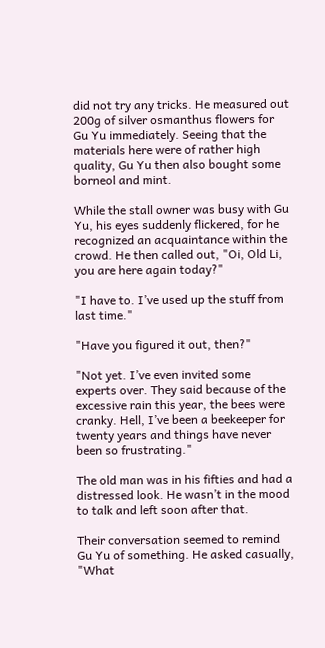did not try any tricks. He measured out 200g of silver osmanthus flowers for Gu Yu immediately. Seeing that the materials here were of rather high quality, Gu Yu then also bought some borneol and mint.

While the stall owner was busy with Gu Yu, his eyes suddenly flickered, for he recognized an acquaintance within the crowd. He then called out, "Oi, Old Li, you are here again today?"

"I have to. I’ve used up the stuff from last time."

"Have you figured it out, then?"

"Not yet. I’ve even invited some experts over. They said because of the excessive rain this year, the bees were cranky. Hell, I’ve been a beekeeper for twenty years and things have never been so frustrating."

The old man was in his fifties and had a distressed look. He wasn’t in the mood to talk and left soon after that.

Their conversation seemed to remind Gu Yu of something. He asked casually, "What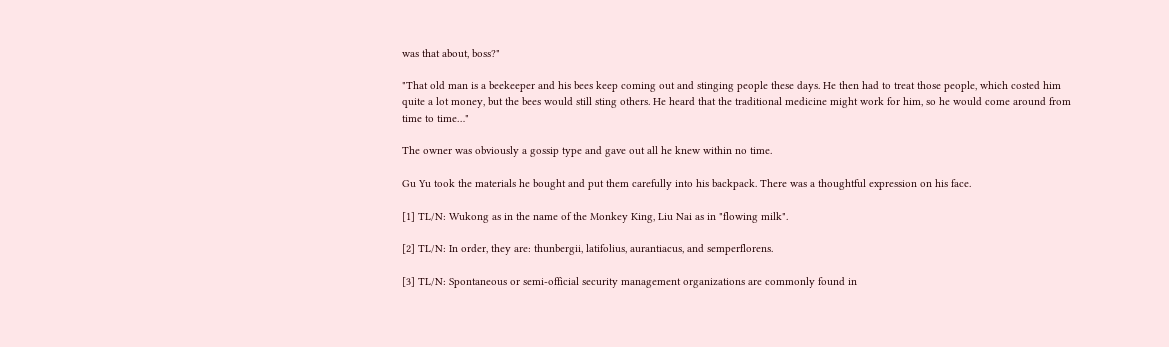was that about, boss?"

"That old man is a beekeeper and his bees keep coming out and stinging people these days. He then had to treat those people, which costed him quite a lot money, but the bees would still sting others. He heard that the traditional medicine might work for him, so he would come around from time to time…"

The owner was obviously a gossip type and gave out all he knew within no time.

Gu Yu took the materials he bought and put them carefully into his backpack. There was a thoughtful expression on his face.

[1] TL/N: Wukong as in the name of the Monkey King, Liu Nai as in "flowing milk".

[2] TL/N: In order, they are: thunbergii, latifolius, aurantiacus, and semperflorens.

[3] TL/N: Spontaneous or semi-official security management organizations are commonly found in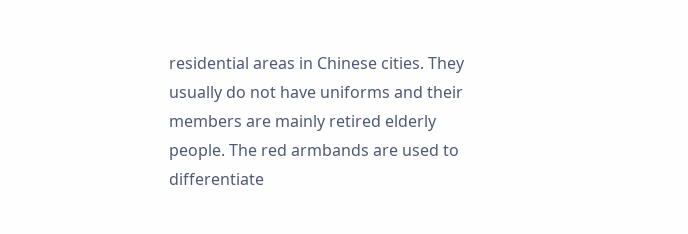residential areas in Chinese cities. They usually do not have uniforms and their members are mainly retired elderly people. The red armbands are used to differentiate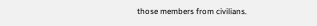those members from civilians.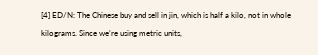[4] ED/N: The Chinese buy and sell in jin, which is half a kilo, not in whole kilograms. Since we’re using metric units,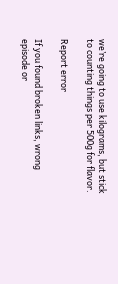we’re going to use kilograms, but stick to counting things per 500g for flavor.

Report error

If you found broken links, wrong episode or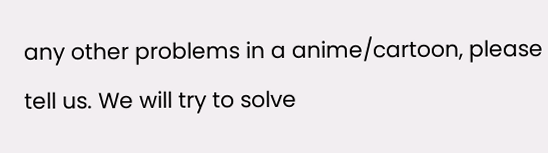any other problems in a anime/cartoon, please tell us. We will try to solve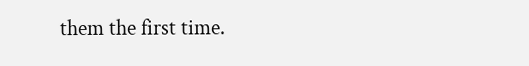them the first time.